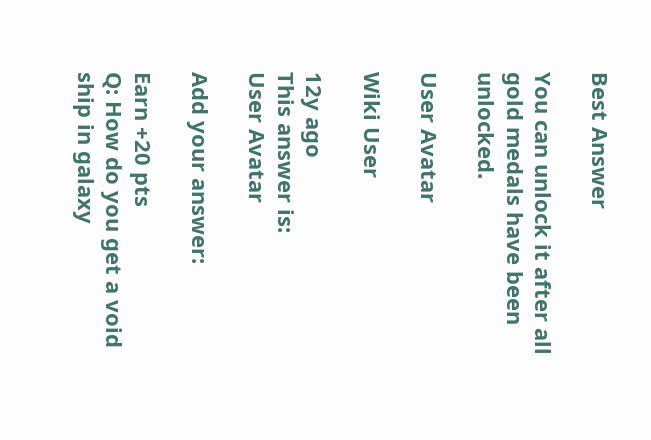Best Answer

You can unlock it after all gold medals have been unlocked.

User Avatar

Wiki User

12y ago
This answer is:
User Avatar

Add your answer:

Earn +20 pts
Q: How do you get a void ship in galaxy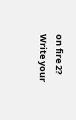on fire 2?
Write your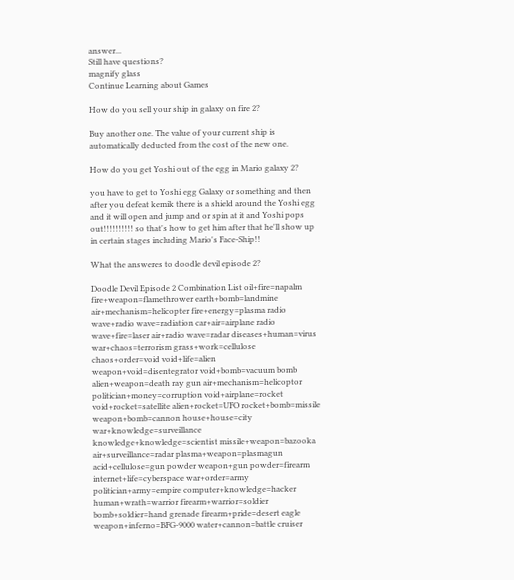answer...
Still have questions?
magnify glass
Continue Learning about Games

How do you sell your ship in galaxy on fire 2?

Buy another one. The value of your current ship is automatically deducted from the cost of the new one.

How do you get Yoshi out of the egg in Mario galaxy 2?

you have to get to Yoshi egg Galaxy or something and then after you defeat kemik there is a shield around the Yoshi egg and it will open and jump and or spin at it and Yoshi pops out!!!!!!!!!! so that's how to get him after that he'll show up in certain stages including Mario's Face-Ship!!

What the answeres to doodle devil episode 2?

Doodle Devil Episode 2 Combination List oil+fire=napalm fire+weapon=flamethrower earth+bomb=landmine air+mechanism=helicopter fire+energy=plasma radio wave+radio wave=radiation car+air=airplane radio wave+fire=laser air+radio wave=radar diseases+human=virus war+chaos=terrorism grass+work=cellulose chaos+order=void void+life=alien weapon+void=disentegrator void+bomb=vacuum bomb alien+weapon=death ray gun air+mechanism=helicoptor politician+money=corruption void+airplane=rocket void+rocket=satellite alien+rocket=UFO rocket+bomb=missile weapon+bomb=cannon house+house=city war+knowledge=surveillance knowledge+knowledge=scientist missile+weapon=bazooka air+surveillance=radar plasma+weapon=plasmagun acid+cellulose=gun powder weapon+gun powder=firearm internet+life=cyberspace war+order=army politician+army=empire computer+knowledge=hacker human+wrath=warrior firearm+warrior=soldier bomb+soldier=hand grenade firearm+pride=desert eagle weapon+inferno=BFG-9000 water+cannon=battle cruiser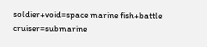soldier+void=space marine fish+battle cruiser=submarine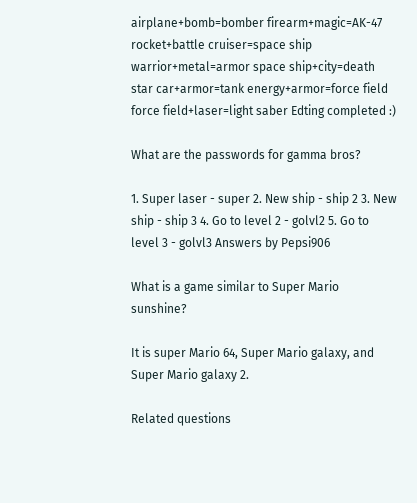airplane+bomb=bomber firearm+magic=AK-47 rocket+battle cruiser=space ship warrior+metal=armor space ship+city=death star car+armor=tank energy+armor=force field force field+laser=light saber Edting completed :)

What are the passwords for gamma bros?

1. Super laser - super 2. New ship - ship 2 3. New ship - ship 3 4. Go to level 2 - golvl2 5. Go to level 3 - golvl3 Answers by Pepsi906

What is a game similar to Super Mario sunshine?

It is super Mario 64, Super Mario galaxy, and Super Mario galaxy 2.

Related questions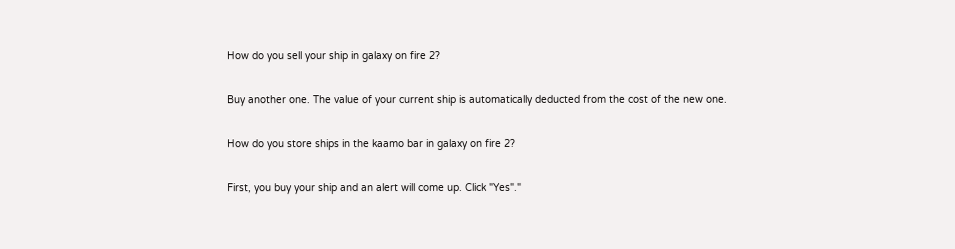How do you sell your ship in galaxy on fire 2?

Buy another one. The value of your current ship is automatically deducted from the cost of the new one.

How do you store ships in the kaamo bar in galaxy on fire 2?

First, you buy your ship and an alert will come up. Click "Yes"."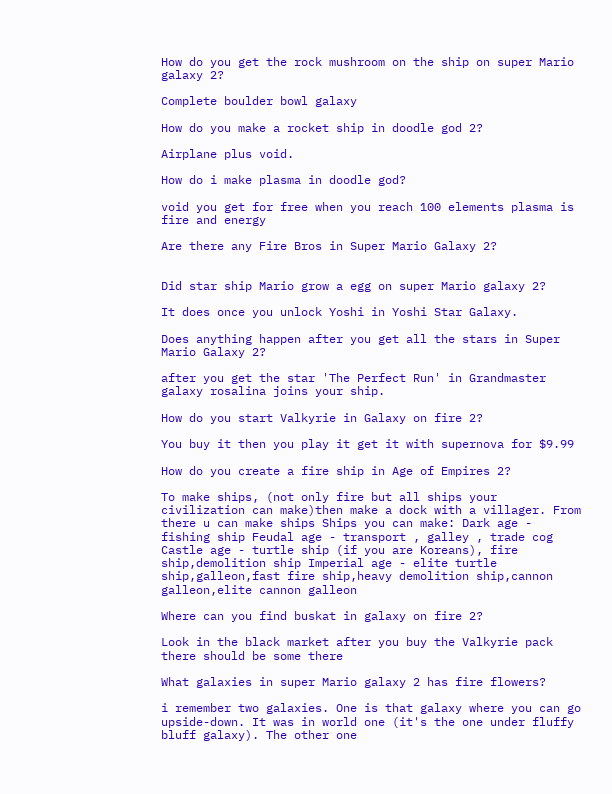How do you get the rock mushroom on the ship on super Mario galaxy 2?

Complete boulder bowl galaxy

How do you make a rocket ship in doodle god 2?

Airplane plus void.

How do i make plasma in doodle god?

void you get for free when you reach 100 elements plasma is fire and energy

Are there any Fire Bros in Super Mario Galaxy 2?


Did star ship Mario grow a egg on super Mario galaxy 2?

It does once you unlock Yoshi in Yoshi Star Galaxy.

Does anything happen after you get all the stars in Super Mario Galaxy 2?

after you get the star 'The Perfect Run' in Grandmaster galaxy rosalina joins your ship.

How do you start Valkyrie in Galaxy on fire 2?

You buy it then you play it get it with supernova for $9.99

How do you create a fire ship in Age of Empires 2?

To make ships, (not only fire but all ships your civilization can make)then make a dock with a villager. From there u can make ships Ships you can make: Dark age - fishing ship Feudal age - transport , galley , trade cog Castle age - turtle ship (if you are Koreans), fire ship,demolition ship Imperial age - elite turtle ship,galleon,fast fire ship,heavy demolition ship,cannon galleon,elite cannon galleon

Where can you find buskat in galaxy on fire 2?

Look in the black market after you buy the Valkyrie pack there should be some there

What galaxies in super Mario galaxy 2 has fire flowers?

i remember two galaxies. One is that galaxy where you can go upside-down. It was in world one (it's the one under fluffy bluff galaxy). The other one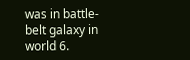was in battle-belt galaxy in world 6.